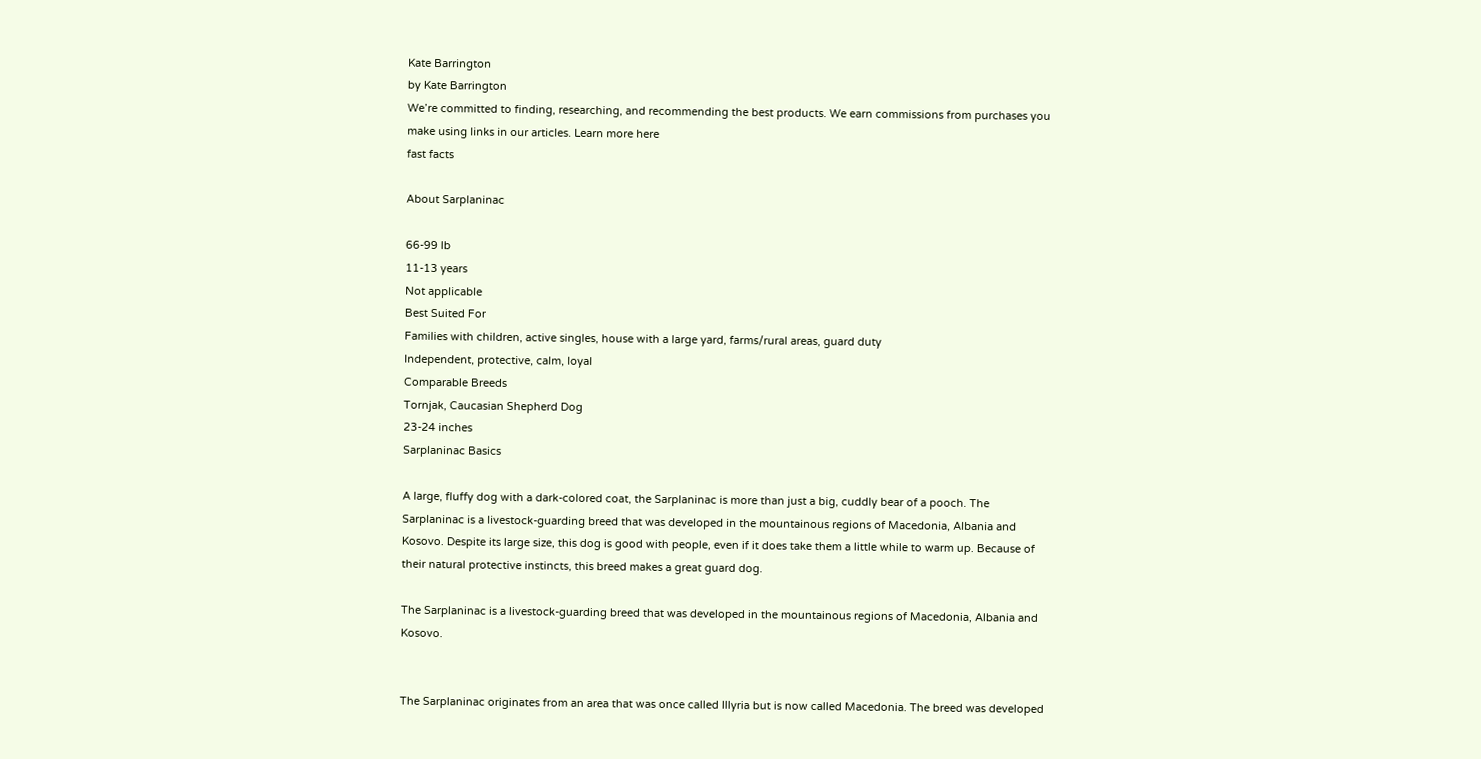Kate Barrington
by Kate Barrington
We’re committed to finding, researching, and recommending the best products. We earn commissions from purchases you make using links in our articles. Learn more here
fast facts

About Sarplaninac

66-99 lb
11-13 years
Not applicable
Best Suited For
Families with children, active singles, house with a large yard, farms/rural areas, guard duty
Independent, protective, calm, loyal
Comparable Breeds
Tornjak, Caucasian Shepherd Dog
23-24 inches
Sarplaninac Basics

A large, fluffy dog with a dark-colored coat, the Sarplaninac is more than just a big, cuddly bear of a pooch. The Sarplaninac is a livestock-guarding breed that was developed in the mountainous regions of Macedonia, Albania and Kosovo. Despite its large size, this dog is good with people, even if it does take them a little while to warm up. Because of their natural protective instincts, this breed makes a great guard dog.

The Sarplaninac is a livestock-guarding breed that was developed in the mountainous regions of Macedonia, Albania and Kosovo.


The Sarplaninac originates from an area that was once called Illyria but is now called Macedonia. The breed was developed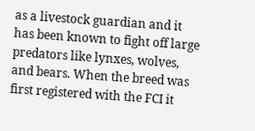as a livestock guardian and it has been known to fight off large predators like lynxes, wolves, and bears. When the breed was first registered with the FCI it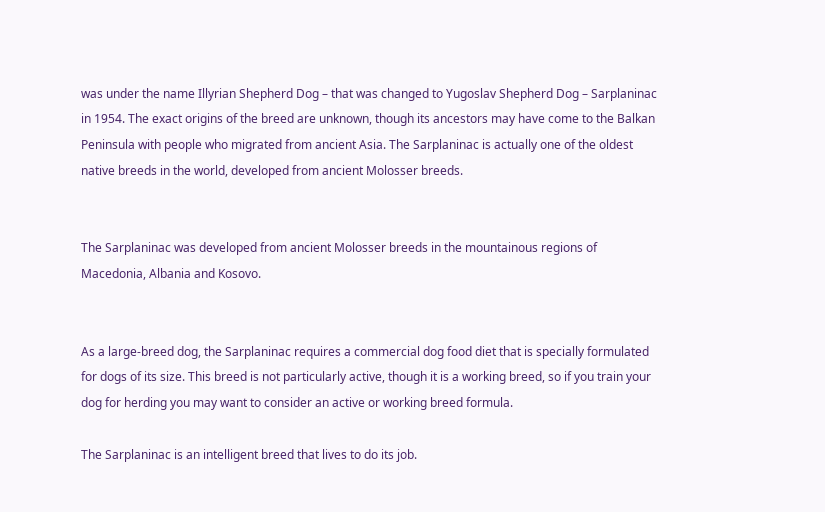was under the name Illyrian Shepherd Dog – that was changed to Yugoslav Shepherd Dog – Sarplaninac in 1954. The exact origins of the breed are unknown, though its ancestors may have come to the Balkan Peninsula with people who migrated from ancient Asia. The Sarplaninac is actually one of the oldest native breeds in the world, developed from ancient Molosser breeds.


The Sarplaninac was developed from ancient Molosser breeds in the mountainous regions of Macedonia, Albania and Kosovo.


As a large-breed dog, the Sarplaninac requires a commercial dog food diet that is specially formulated for dogs of its size. This breed is not particularly active, though it is a working breed, so if you train your dog for herding you may want to consider an active or working breed formula.

The Sarplaninac is an intelligent breed that lives to do its job.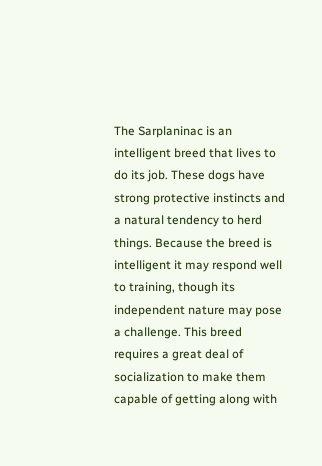The Sarplaninac is an intelligent breed that lives to do its job. These dogs have strong protective instincts and a natural tendency to herd things. Because the breed is intelligent it may respond well to training, though its independent nature may pose a challenge. This breed requires a great deal of socialization to make them capable of getting along with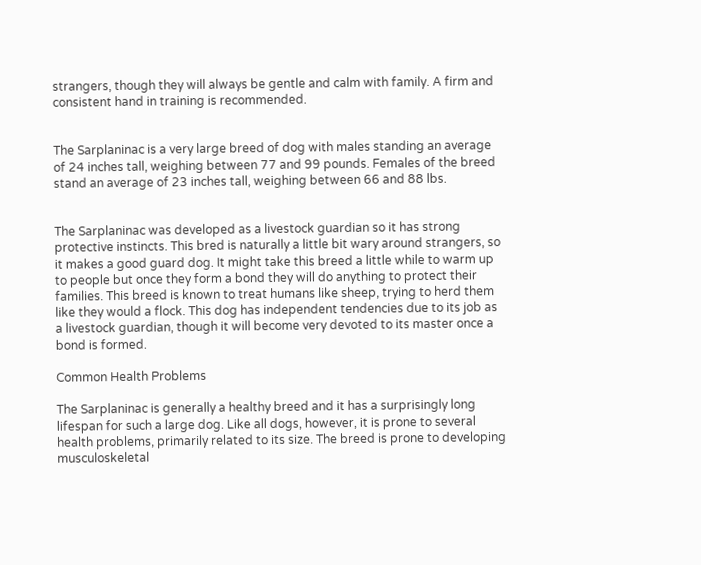strangers, though they will always be gentle and calm with family. A firm and consistent hand in training is recommended.


The Sarplaninac is a very large breed of dog with males standing an average of 24 inches tall, weighing between 77 and 99 pounds. Females of the breed stand an average of 23 inches tall, weighing between 66 and 88 lbs.


The Sarplaninac was developed as a livestock guardian so it has strong protective instincts. This bred is naturally a little bit wary around strangers, so it makes a good guard dog. It might take this breed a little while to warm up to people but once they form a bond they will do anything to protect their families. This breed is known to treat humans like sheep, trying to herd them like they would a flock. This dog has independent tendencies due to its job as a livestock guardian, though it will become very devoted to its master once a bond is formed.

Common Health Problems

The Sarplaninac is generally a healthy breed and it has a surprisingly long lifespan for such a large dog. Like all dogs, however, it is prone to several health problems, primarily related to its size. The breed is prone to developing musculoskeletal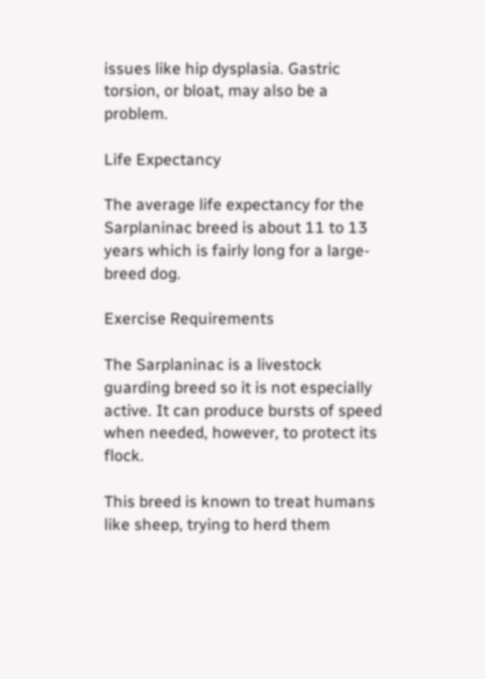issues like hip dysplasia. Gastric torsion, or bloat, may also be a problem.

Life Expectancy

The average life expectancy for the Sarplaninac breed is about 11 to 13 years which is fairly long for a large-breed dog.

Exercise Requirements

The Sarplaninac is a livestock guarding breed so it is not especially active. It can produce bursts of speed when needed, however, to protect its flock.

This breed is known to treat humans like sheep, trying to herd them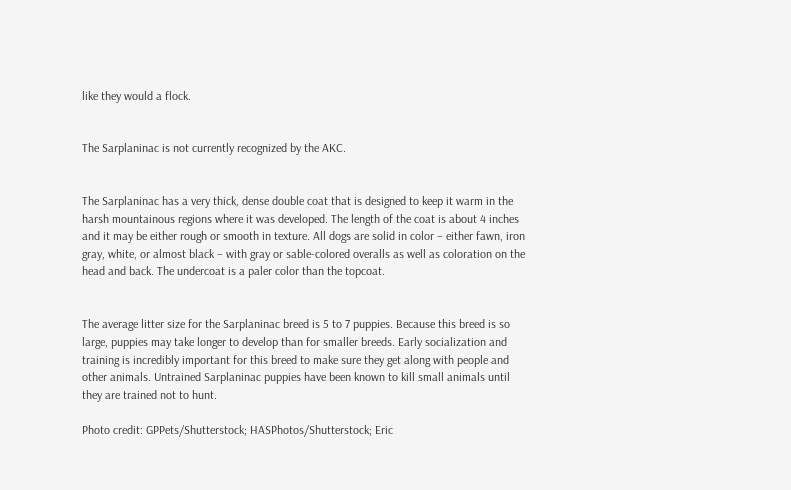like they would a flock.


The Sarplaninac is not currently recognized by the AKC.


The Sarplaninac has a very thick, dense double coat that is designed to keep it warm in the harsh mountainous regions where it was developed. The length of the coat is about 4 inches and it may be either rough or smooth in texture. All dogs are solid in color – either fawn, iron gray, white, or almost black – with gray or sable-colored overalls as well as coloration on the head and back. The undercoat is a paler color than the topcoat.


The average litter size for the Sarplaninac breed is 5 to 7 puppies. Because this breed is so large, puppies may take longer to develop than for smaller breeds. Early socialization and training is incredibly important for this breed to make sure they get along with people and other animals. Untrained Sarplaninac puppies have been known to kill small animals until they are trained not to hunt.

Photo credit: GPPets/Shutterstock; HASPhotos/Shutterstock; Eric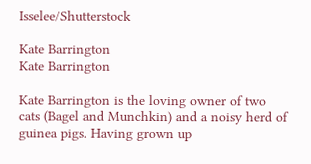Isselee/Shutterstock

Kate Barrington
Kate Barrington

Kate Barrington is the loving owner of two cats (Bagel and Munchkin) and a noisy herd of guinea pigs. Having grown up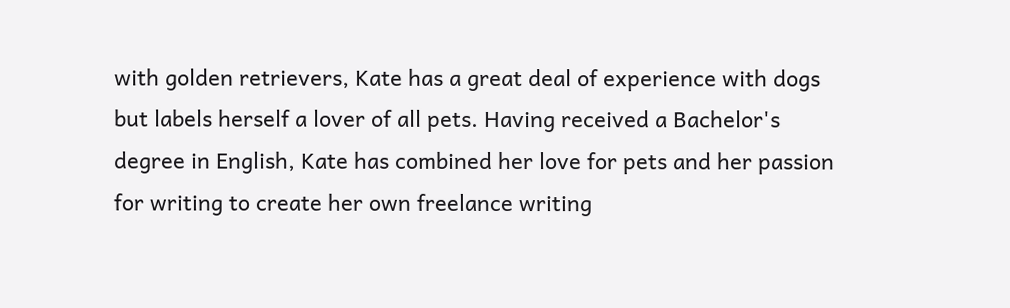with golden retrievers, Kate has a great deal of experience with dogs but labels herself a lover of all pets. Having received a Bachelor's degree in English, Kate has combined her love for pets and her passion for writing to create her own freelance writing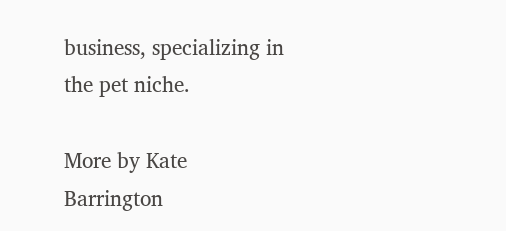business, specializing in the pet niche.

More by Kate Barrington